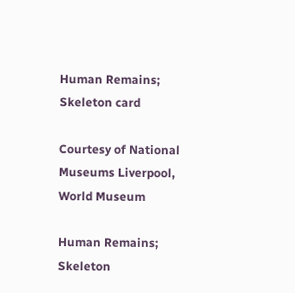Human Remains; Skeleton card

Courtesy of National Museums Liverpool, World Museum

Human Remains; Skeleton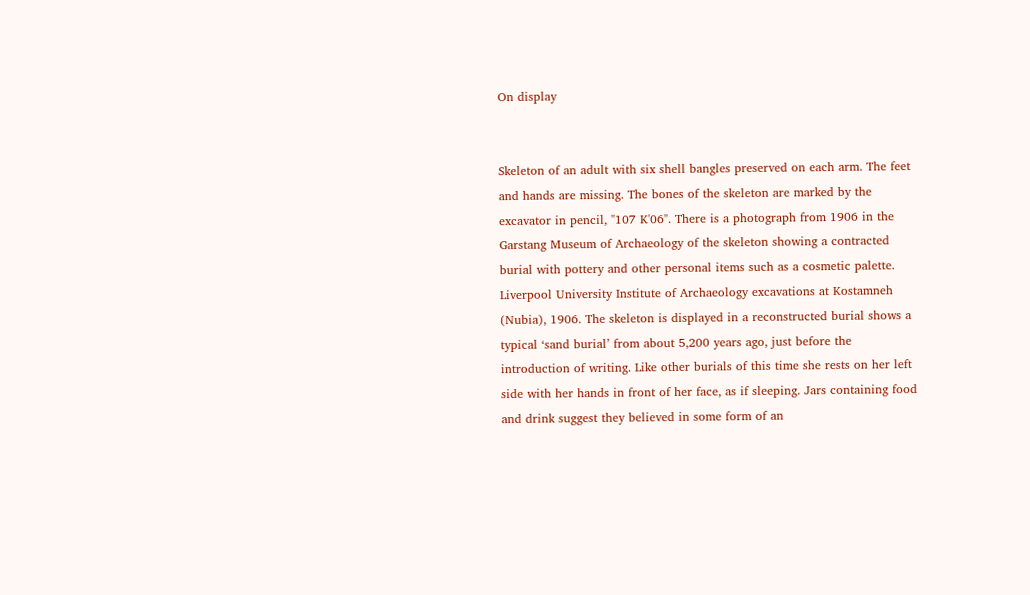On display


Skeleton of an adult with six shell bangles preserved on each arm. The feet and hands are missing. The bones of the skeleton are marked by the excavator in pencil, "107 K'06". There is a photograph from 1906 in the Garstang Museum of Archaeology of the skeleton showing a contracted burial with pottery and other personal items such as a cosmetic palette. Liverpool University Institute of Archaeology excavations at Kostamneh (Nubia), 1906. The skeleton is displayed in a reconstructed burial shows a typical ‘sand burial’ from about 5,200 years ago, just before the introduction of writing. Like other burials of this time she rests on her left side with her hands in front of her face, as if sleeping. Jars containing food and drink suggest they believed in some form of an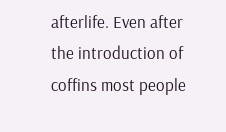afterlife. Even after the introduction of coffins most people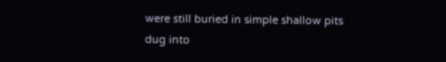were still buried in simple shallow pits dug into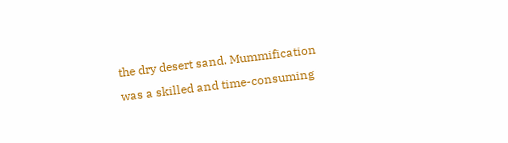the dry desert sand. Mummification was a skilled and time-consuming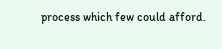process which few could afford.